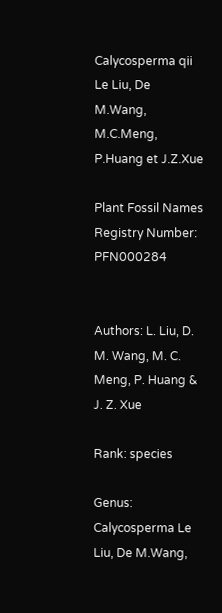Calycosperma qii Le Liu, De M.Wang, M.C.Meng, P.Huang et J.Z.Xue

Plant Fossil Names Registry Number: PFN000284


Authors: L. Liu, D. M. Wang, M. C. Meng, P. Huang & J. Z. Xue

Rank: species

Genus: Calycosperma Le Liu, De M.Wang,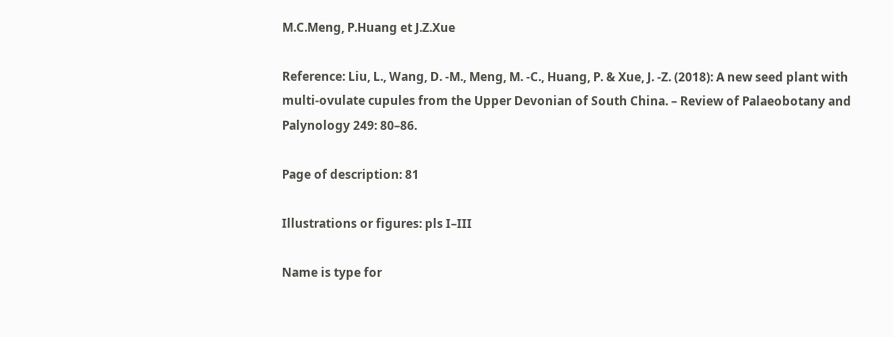M.C.Meng, P.Huang et J.Z.Xue

Reference: Liu, L., Wang, D. -M., Meng, M. -C., Huang, P. & Xue, J. -Z. (2018): A new seed plant with multi-ovulate cupules from the Upper Devonian of South China. – Review of Palaeobotany and Palynology 249: 80–86.

Page of description: 81

Illustrations or figures: pls I–III

Name is type for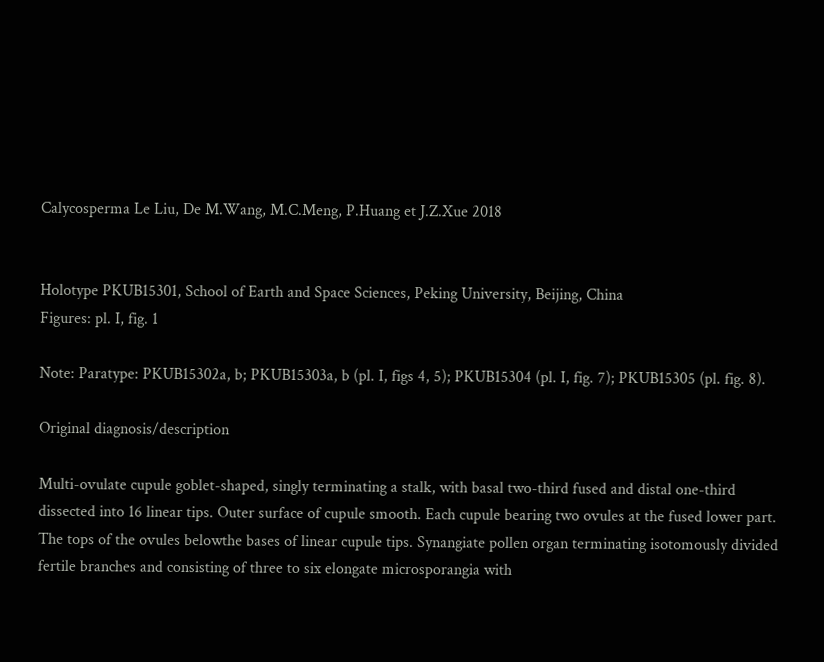Calycosperma Le Liu, De M.Wang, M.C.Meng, P.Huang et J.Z.Xue 2018


Holotype PKUB15301, School of Earth and Space Sciences, Peking University, Beijing, China
Figures: pl. I, fig. 1

Note: Paratype: PKUB15302a, b; PKUB15303a, b (pl. I, figs 4, 5); PKUB15304 (pl. I, fig. 7); PKUB15305 (pl. fig. 8).

Original diagnosis/description

Multi-ovulate cupule goblet-shaped, singly terminating a stalk, with basal two-third fused and distal one-third dissected into 16 linear tips. Outer surface of cupule smooth. Each cupule bearing two ovules at the fused lower part. The tops of the ovules belowthe bases of linear cupule tips. Synangiate pollen organ terminating isotomously divided fertile branches and consisting of three to six elongate microsporangia with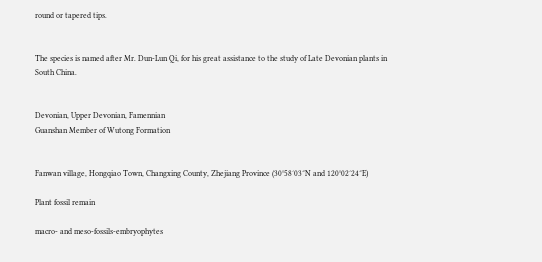round or tapered tips.


The species is named after Mr. Dun-Lun Qi, for his great assistance to the study of Late Devonian plants in South China.


Devonian, Upper Devonian, Famennian
Guanshan Member of Wutong Formation


Fanwan village, Hongqiao Town, Changxing County, Zhejiang Province (30°58′03″N and 120°02′24″E)

Plant fossil remain

macro- and meso-fossils-embryophytes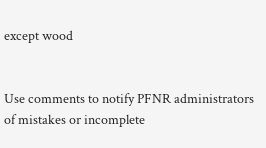except wood


Use comments to notify PFNR administrators of mistakes or incomplete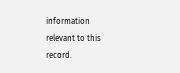information relevant to this record.